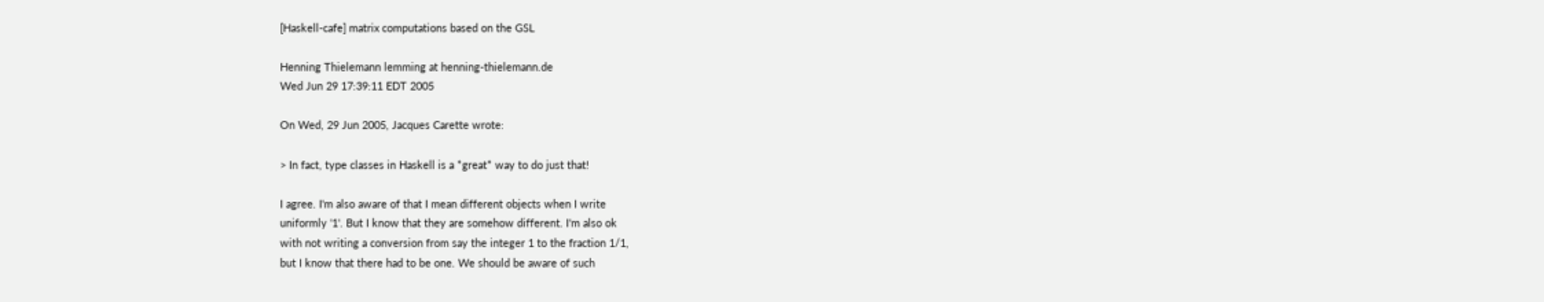[Haskell-cafe] matrix computations based on the GSL

Henning Thielemann lemming at henning-thielemann.de
Wed Jun 29 17:39:11 EDT 2005

On Wed, 29 Jun 2005, Jacques Carette wrote:

> In fact, type classes in Haskell is a *great* way to do just that!

I agree. I'm also aware of that I mean different objects when I write
uniformly '1'. But I know that they are somehow different. I'm also ok
with not writing a conversion from say the integer 1 to the fraction 1/1,
but I know that there had to be one. We should be aware of such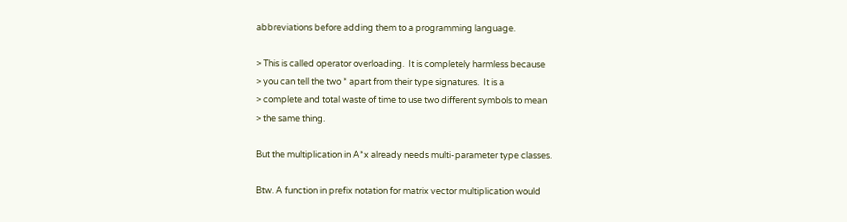abbreviations before adding them to a programming language.

> This is called operator overloading.  It is completely harmless because
> you can tell the two * apart from their type signatures.  It is a
> complete and total waste of time to use two different symbols to mean
> the same thing.

But the multiplication in A*x already needs multi-parameter type classes.

Btw. A function in prefix notation for matrix vector multiplication would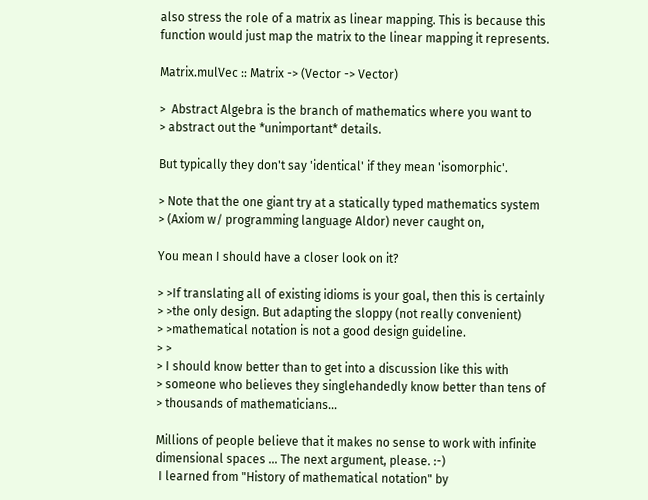also stress the role of a matrix as linear mapping. This is because this
function would just map the matrix to the linear mapping it represents.

Matrix.mulVec :: Matrix -> (Vector -> Vector)

>  Abstract Algebra is the branch of mathematics where you want to
> abstract out the *unimportant* details.

But typically they don't say 'identical' if they mean 'isomorphic'.

> Note that the one giant try at a statically typed mathematics system
> (Axiom w/ programming language Aldor) never caught on,

You mean I should have a closer look on it?

> >If translating all of existing idioms is your goal, then this is certainly
> >the only design. But adapting the sloppy (not really convenient)
> >mathematical notation is not a good design guideline.
> >
> I should know better than to get into a discussion like this with
> someone who believes they singlehandedly know better than tens of
> thousands of mathematicians...

Millions of people believe that it makes no sense to work with infinite
dimensional spaces ... The next argument, please. :-)
 I learned from "History of mathematical notation" by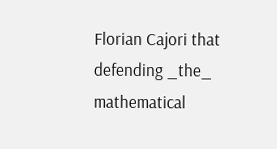Florian Cajori that
defending _the_ mathematical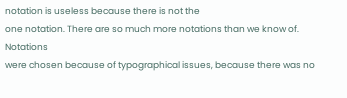notation is useless because there is not the
one notation. There are so much more notations than we know of. Notations
were chosen because of typographical issues, because there was no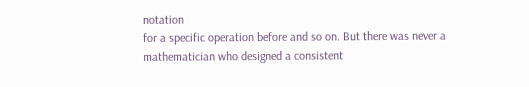notation
for a specific operation before and so on. But there was never a
mathematician who designed a consistent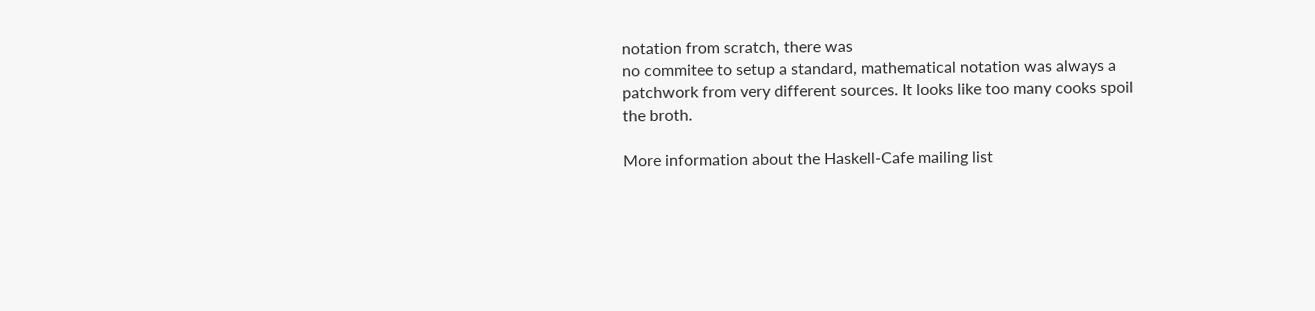notation from scratch, there was
no commitee to setup a standard, mathematical notation was always a
patchwork from very different sources. It looks like too many cooks spoil
the broth.

More information about the Haskell-Cafe mailing list